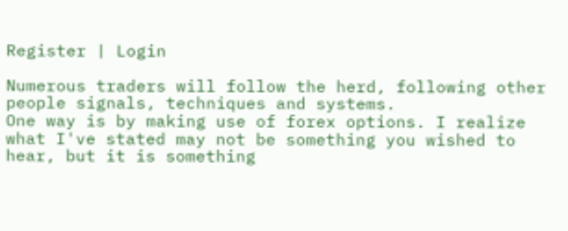Register | Login

Numerous traders will follow the herd, following other people signals, techniques and systems.
One way is by making use of forex options. I realize what I've stated may not be something you wished to hear, but it is something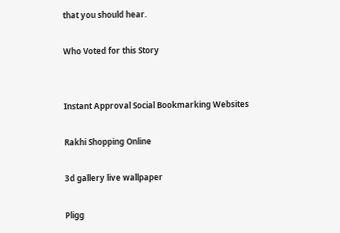that you should hear.

Who Voted for this Story


Instant Approval Social Bookmarking Websites

Rakhi Shopping Online

3d gallery live wallpaper

Pligg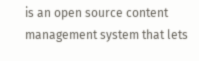is an open source content management system that lets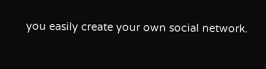you easily create your own social network.